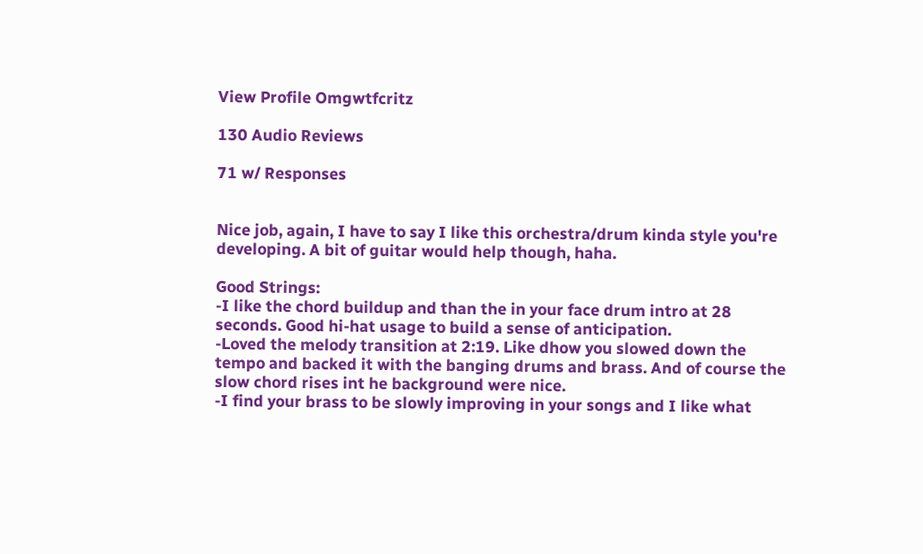View Profile Omgwtfcritz

130 Audio Reviews

71 w/ Responses


Nice job, again, I have to say I like this orchestra/drum kinda style you're developing. A bit of guitar would help though, haha.

Good Strings:
-I like the chord buildup and than the in your face drum intro at 28 seconds. Good hi-hat usage to build a sense of anticipation.
-Loved the melody transition at 2:19. Like dhow you slowed down the tempo and backed it with the banging drums and brass. And of course the slow chord rises int he background were nice.
-I find your brass to be slowly improving in your songs and I like what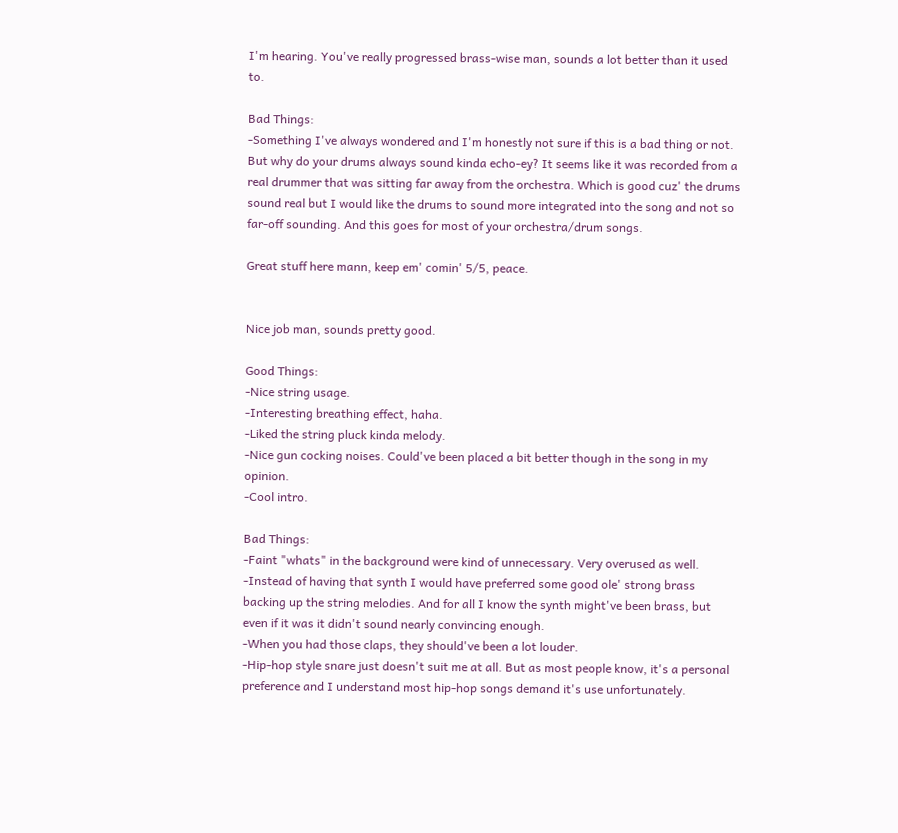I'm hearing. You've really progressed brass-wise man, sounds a lot better than it used to.

Bad Things:
-Something I've always wondered and I'm honestly not sure if this is a bad thing or not. But why do your drums always sound kinda echo-ey? It seems like it was recorded from a real drummer that was sitting far away from the orchestra. Which is good cuz' the drums sound real but I would like the drums to sound more integrated into the song and not so far-off sounding. And this goes for most of your orchestra/drum songs.

Great stuff here mann, keep em' comin' 5/5, peace.


Nice job man, sounds pretty good.

Good Things:
-Nice string usage.
-Interesting breathing effect, haha.
-Liked the string pluck kinda melody.
-Nice gun cocking noises. Could've been placed a bit better though in the song in my opinion.
-Cool intro.

Bad Things:
-Faint "whats" in the background were kind of unnecessary. Very overused as well.
-Instead of having that synth I would have preferred some good ole' strong brass backing up the string melodies. And for all I know the synth might've been brass, but even if it was it didn't sound nearly convincing enough.
-When you had those claps, they should've been a lot louder.
-Hip-hop style snare just doesn't suit me at all. But as most people know, it's a personal preference and I understand most hip-hop songs demand it's use unfortunately.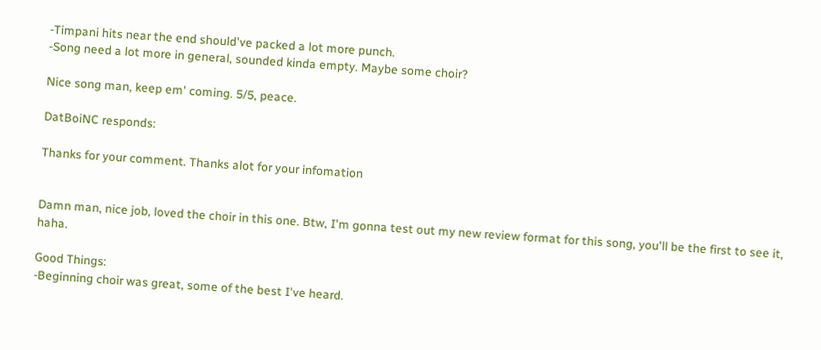-Timpani hits near the end should've packed a lot more punch.
-Song need a lot more in general, sounded kinda empty. Maybe some choir?

Nice song man, keep em' coming. 5/5, peace.

DatBoiNC responds:

Thanks for your comment. Thanks alot for your infomation


Damn man, nice job, loved the choir in this one. Btw, I'm gonna test out my new review format for this song, you'll be the first to see it, haha.

Good Things:
-Beginning choir was great, some of the best I've heard.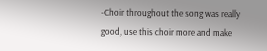-Choir throughout the song was really good, use this choir more and make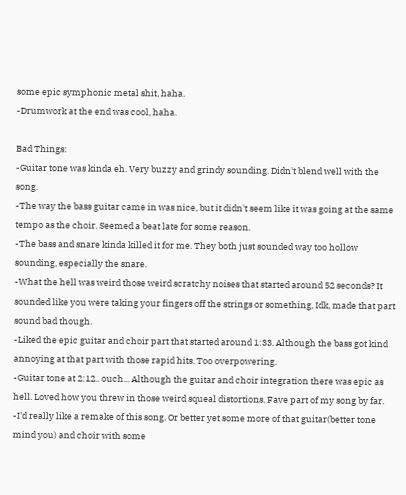some epic symphonic metal shit, haha.
-Drumwork at the end was cool, haha.

Bad Things:
-Guitar tone was kinda eh. Very buzzy and grindy sounding. Didn't blend well with the song.
-The way the bass guitar came in was nice, but it didn't seem like it was going at the same tempo as the choir. Seemed a beat late for some reason.
-The bass and snare kinda killed it for me. They both just sounded way too hollow sounding, especially the snare.
-What the hell was weird those weird scratchy noises that started around 52 seconds? It sounded like you were taking your fingers off the strings or something, Idk, made that part sound bad though.
-Liked the epic guitar and choir part that started around 1:33. Although the bass got kind annoying at that part with those rapid hits. Too overpowering.
-Guitar tone at 2:12.. ouch... Although the guitar and choir integration there was epic as hell. Loved how you threw in those weird squeal distortions. Fave part of my song by far.
-I'd really like a remake of this song. Or better yet some more of that guitar(better tone mind you) and choir with some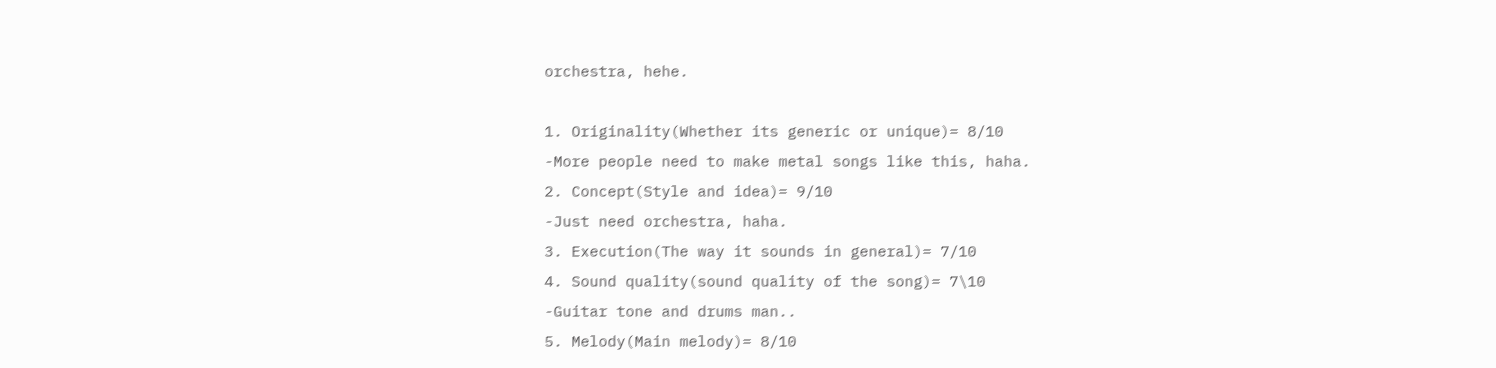orchestra, hehe.

1. Originality(Whether its generic or unique)= 8/10
-More people need to make metal songs like this, haha.
2. Concept(Style and idea)= 9/10
-Just need orchestra, haha.
3. Execution(The way it sounds in general)= 7/10
4. Sound quality(sound quality of the song)= 7\10
-Guitar tone and drums man..
5. Melody(Main melody)= 8/10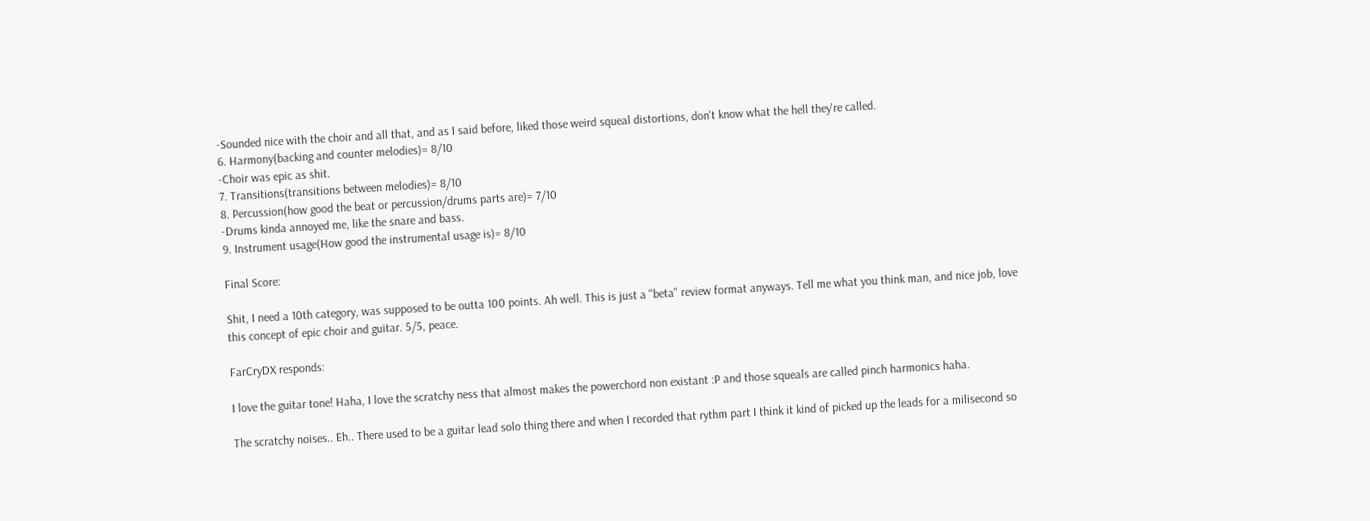-Sounded nice with the choir and all that, and as I said before, liked those weird squeal distortions, don't know what the hell they're called.
6. Harmony(backing and counter melodies)= 8/10
-Choir was epic as shit.
7. Transitions(transitions between melodies)= 8/10
8. Percussion(how good the beat or percussion/drums parts are)= 7/10
-Drums kinda annoyed me, like the snare and bass.
9. Instrument usage(How good the instrumental usage is)= 8/10

Final Score:

Shit, I need a 10th category, was supposed to be outta 100 points. Ah well. This is just a "beta" review format anyways. Tell me what you think man, and nice job, love this concept of epic choir and guitar. 5/5, peace.

FarCryDX responds:

I love the guitar tone! Haha, I love the scratchy ness that almost makes the powerchord non existant :P and those squeals are called pinch harmonics haha.

The scratchy noises.. Eh.. There used to be a guitar lead solo thing there and when I recorded that rythm part I think it kind of picked up the leads for a milisecond so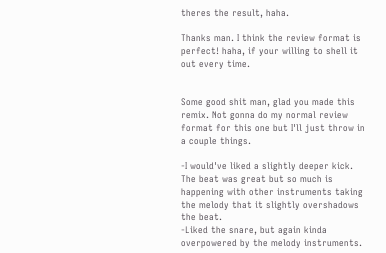theres the result, haha.

Thanks man. I think the review format is perfect! haha, if your willing to shell it out every time.


Some good shit man, glad you made this remix. Not gonna do my normal review format for this one but I'll just throw in a couple things.

-I would've liked a slightly deeper kick. The beat was great but so much is happening with other instruments taking the melody that it slightly overshadows the beat.
-Liked the snare, but again kinda overpowered by the melody instruments.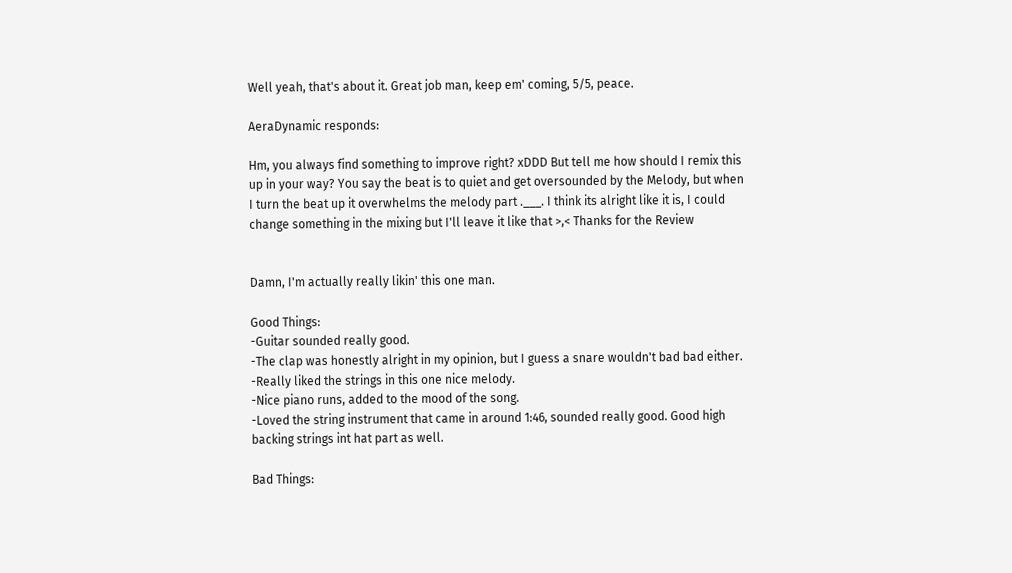Well yeah, that's about it. Great job man, keep em' coming, 5/5, peace.

AeraDynamic responds:

Hm, you always find something to improve right? xDDD But tell me how should I remix this up in your way? You say the beat is to quiet and get oversounded by the Melody, but when I turn the beat up it overwhelms the melody part .___. I think its alright like it is, I could change something in the mixing but I'll leave it like that >,< Thanks for the Review


Damn, I'm actually really likin' this one man.

Good Things:
-Guitar sounded really good.
-The clap was honestly alright in my opinion, but I guess a snare wouldn't bad bad either.
-Really liked the strings in this one nice melody.
-Nice piano runs, added to the mood of the song.
-Loved the string instrument that came in around 1:46, sounded really good. Good high backing strings int hat part as well.

Bad Things: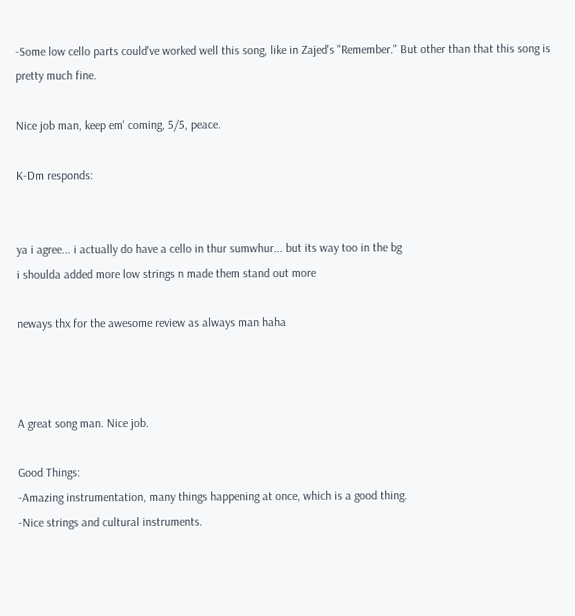-Some low cello parts could've worked well this song, like in Zajed's "Remember." But other than that this song is pretty much fine.

Nice job man, keep em' coming, 5/5, peace.

K-Dm responds:


ya i agree... i actually do have a cello in thur sumwhur... but its way too in the bg
i shoulda added more low strings n made them stand out more

neways thx for the awesome review as always man haha



A great song man. Nice job.

Good Things:
-Amazing instrumentation, many things happening at once, which is a good thing.
-Nice strings and cultural instruments.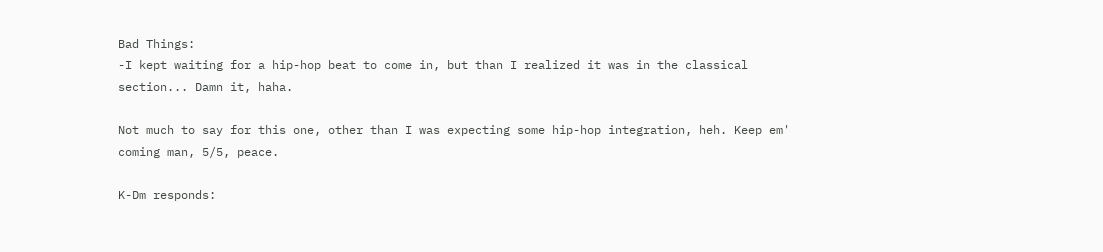Bad Things:
-I kept waiting for a hip-hop beat to come in, but than I realized it was in the classical section... Damn it, haha.

Not much to say for this one, other than I was expecting some hip-hop integration, heh. Keep em' coming man, 5/5, peace.

K-Dm responds: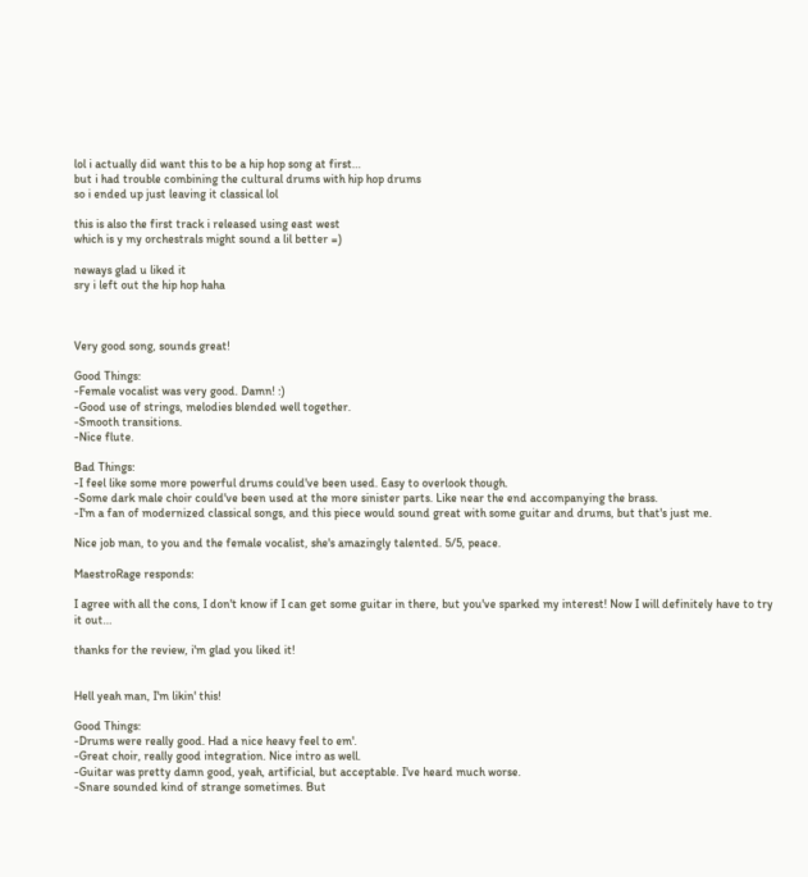lol i actually did want this to be a hip hop song at first...
but i had trouble combining the cultural drums with hip hop drums
so i ended up just leaving it classical lol

this is also the first track i released using east west
which is y my orchestrals might sound a lil better =)

neways glad u liked it
sry i left out the hip hop haha



Very good song, sounds great!

Good Things:
-Female vocalist was very good. Damn! :)
-Good use of strings, melodies blended well together.
-Smooth transitions.
-Nice flute.

Bad Things:
-I feel like some more powerful drums could've been used. Easy to overlook though.
-Some dark male choir could've been used at the more sinister parts. Like near the end accompanying the brass.
-I'm a fan of modernized classical songs, and this piece would sound great with some guitar and drums, but that's just me.

Nice job man, to you and the female vocalist, she's amazingly talented. 5/5, peace.

MaestroRage responds:

I agree with all the cons, I don't know if I can get some guitar in there, but you've sparked my interest! Now I will definitely have to try it out...

thanks for the review, i'm glad you liked it!


Hell yeah man, I'm likin' this!

Good Things:
-Drums were really good. Had a nice heavy feel to em'.
-Great choir, really good integration. Nice intro as well.
-Guitar was pretty damn good, yeah, artificial, but acceptable. I've heard much worse.
-Snare sounded kind of strange sometimes. But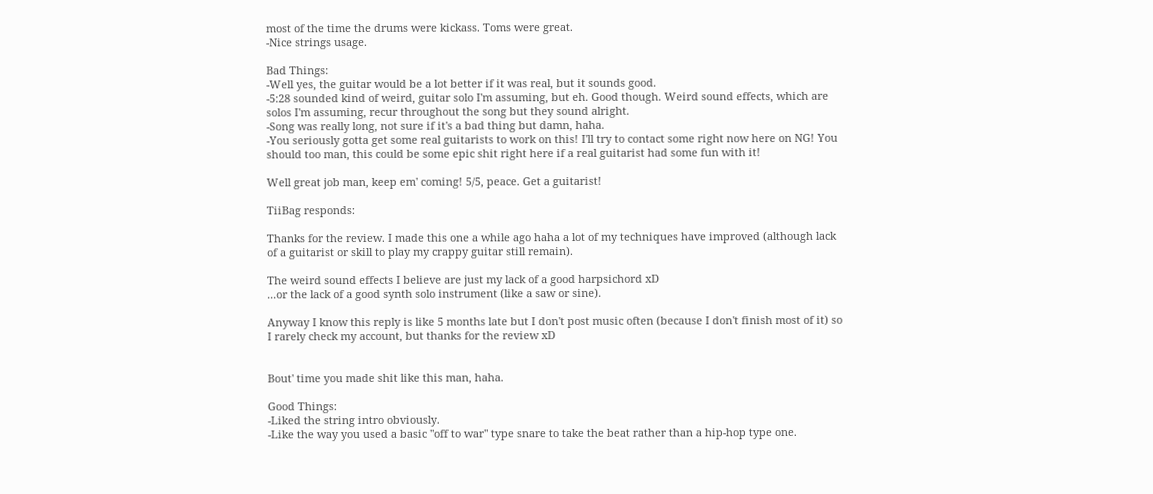most of the time the drums were kickass. Toms were great.
-Nice strings usage.

Bad Things:
-Well yes, the guitar would be a lot better if it was real, but it sounds good.
-5:28 sounded kind of weird, guitar solo I'm assuming, but eh. Good though. Weird sound effects, which are solos I'm assuming, recur throughout the song but they sound alright.
-Song was really long, not sure if it's a bad thing but damn, haha.
-You seriously gotta get some real guitarists to work on this! I'll try to contact some right now here on NG! You should too man, this could be some epic shit right here if a real guitarist had some fun with it!

Well great job man, keep em' coming! 5/5, peace. Get a guitarist!

TiiBag responds:

Thanks for the review. I made this one a while ago haha a lot of my techniques have improved (although lack of a guitarist or skill to play my crappy guitar still remain).

The weird sound effects I believe are just my lack of a good harpsichord xD
...or the lack of a good synth solo instrument (like a saw or sine).

Anyway I know this reply is like 5 months late but I don't post music often (because I don't finish most of it) so I rarely check my account, but thanks for the review xD


Bout' time you made shit like this man, haha.

Good Things:
-Liked the string intro obviously.
-Like the way you used a basic "off to war" type snare to take the beat rather than a hip-hop type one.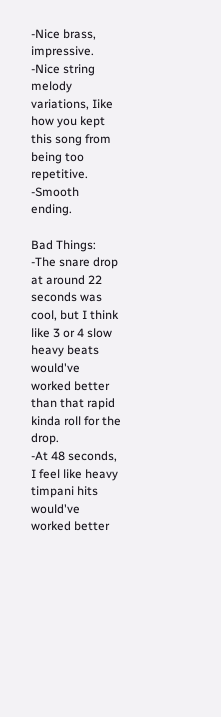-Nice brass, impressive.
-Nice string melody variations, Iike how you kept this song from being too repetitive.
-Smooth ending.

Bad Things:
-The snare drop at around 22 seconds was cool, but I think like 3 or 4 slow heavy beats would've worked better than that rapid kinda roll for the drop.
-At 48 seconds, I feel like heavy timpani hits would've worked better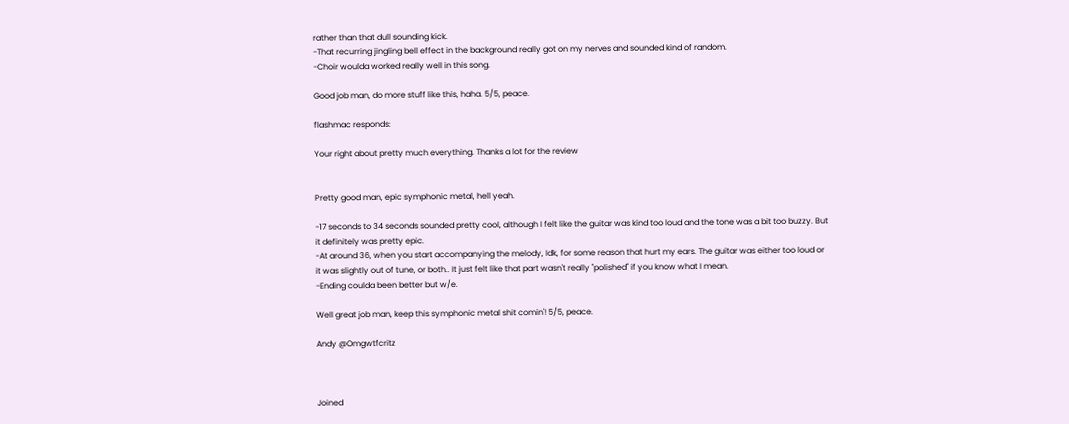rather than that dull sounding kick.
-That recurring jingling bell effect in the background really got on my nerves and sounded kind of random.
-Choir woulda worked really well in this song.

Good job man, do more stuff like this, haha. 5/5, peace.

flashmac responds:

Your right about pretty much everything. Thanks a lot for the review


Pretty good man, epic symphonic metal, hell yeah.

-17 seconds to 34 seconds sounded pretty cool, although I felt like the guitar was kind too loud and the tone was a bit too buzzy. But it definitely was pretty epic.
-At around 36, when you start accompanying the melody, Idk, for some reason that hurt my ears. The guitar was either too loud or it was slightly out of tune, or both.. It just felt like that part wasn't really "polished" if you know what I mean.
-Ending coulda been better but w/e.

Well great job man, keep this symphonic metal shit comin'! 5/5, peace.

Andy @Omgwtfcritz



Joined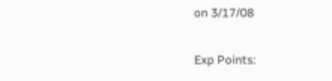on 3/17/08

Exp Points: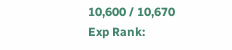10,600 / 10,670
Exp Rank: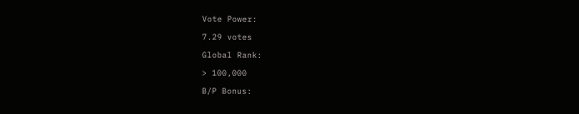Vote Power:
7.29 votes
Global Rank:
> 100,000
B/P Bonus: